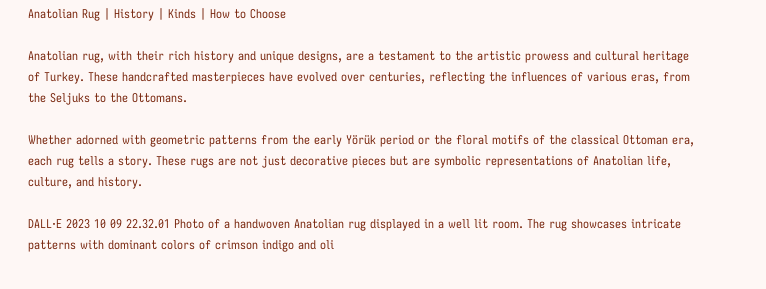Anatolian Rug | History | Kinds | How to Choose

Anatolian rug, with their rich history and unique designs, are a testament to the artistic prowess and cultural heritage of Turkey. These handcrafted masterpieces have evolved over centuries, reflecting the influences of various eras, from the Seljuks to the Ottomans.

Whether adorned with geometric patterns from the early Yörük period or the floral motifs of the classical Ottoman era, each rug tells a story. These rugs are not just decorative pieces but are symbolic representations of Anatolian life, culture, and history.

DALL·E 2023 10 09 22.32.01 Photo of a handwoven Anatolian rug displayed in a well lit room. The rug showcases intricate patterns with dominant colors of crimson indigo and oli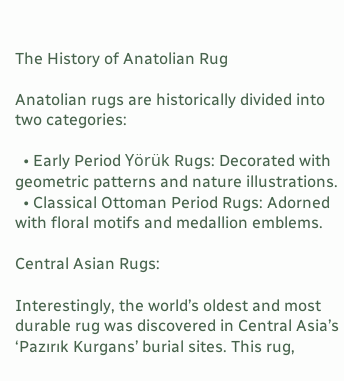The History of Anatolian Rug

Anatolian rugs are historically divided into two categories:

  • Early Period Yörük Rugs: Decorated with geometric patterns and nature illustrations.
  • Classical Ottoman Period Rugs: Adorned with floral motifs and medallion emblems.

Central Asian Rugs:

Interestingly, the world’s oldest and most durable rug was discovered in Central Asia’s ‘Pazırık Kurgans’ burial sites. This rug,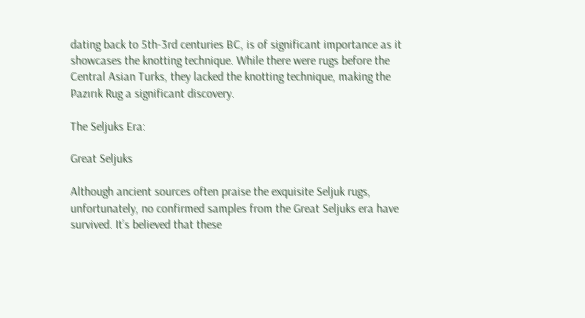dating back to 5th-3rd centuries BC, is of significant importance as it showcases the knotting technique. While there were rugs before the Central Asian Turks, they lacked the knotting technique, making the Pazırık Rug a significant discovery.

The Seljuks Era:

Great Seljuks

Although ancient sources often praise the exquisite Seljuk rugs, unfortunately, no confirmed samples from the Great Seljuks era have survived. It’s believed that these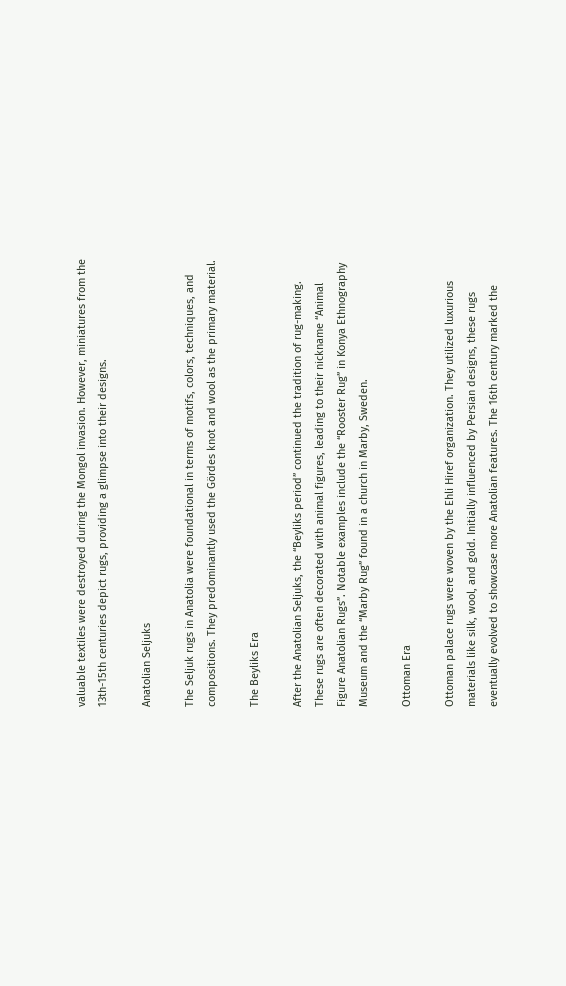valuable textiles were destroyed during the Mongol invasion. However, miniatures from the 13th-15th centuries depict rugs, providing a glimpse into their designs.

Anatolian Seljuks

The Seljuk rugs in Anatolia were foundational in terms of motifs, colors, techniques, and compositions. They predominantly used the Gördes knot and wool as the primary material.

The Beyliks Era

After the Anatolian Seljuks, the “Beyliks period” continued the tradition of rug-making. These rugs are often decorated with animal figures, leading to their nickname “Animal Figure Anatolian Rugs”. Notable examples include the “Rooster Rug” in Konya Ethnography Museum and the “Marby Rug” found in a church in Marby, Sweden.

Ottoman Era

Ottoman palace rugs were woven by the Ehli Hiref organization. They utilized luxurious materials like silk, wool, and gold. Initially influenced by Persian designs, these rugs eventually evolved to showcase more Anatolian features. The 16th century marked the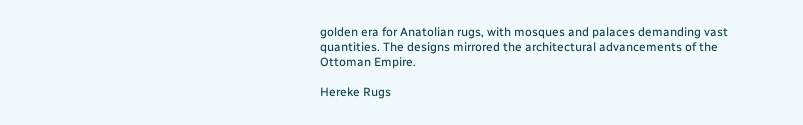golden era for Anatolian rugs, with mosques and palaces demanding vast quantities. The designs mirrored the architectural advancements of the Ottoman Empire.

Hereke Rugs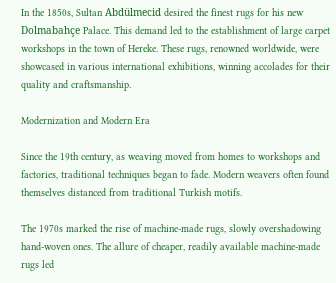In the 1850s, Sultan Abdülmecid desired the finest rugs for his new Dolmabahçe Palace. This demand led to the establishment of large carpet workshops in the town of Hereke. These rugs, renowned worldwide, were showcased in various international exhibitions, winning accolades for their quality and craftsmanship.

Modernization and Modern Era

Since the 19th century, as weaving moved from homes to workshops and factories, traditional techniques began to fade. Modern weavers often found themselves distanced from traditional Turkish motifs.

The 1970s marked the rise of machine-made rugs, slowly overshadowing hand-woven ones. The allure of cheaper, readily available machine-made rugs led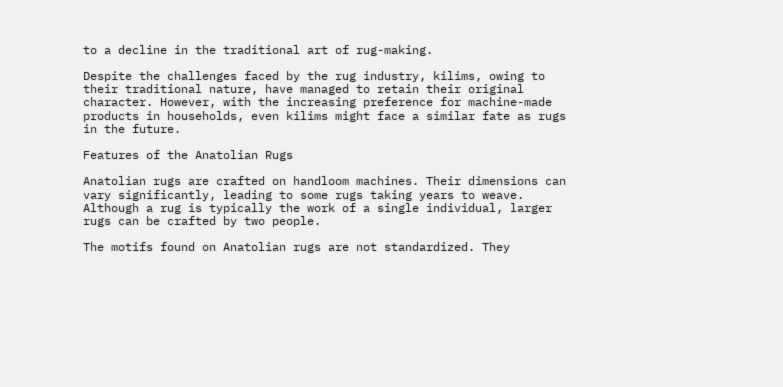to a decline in the traditional art of rug-making.

Despite the challenges faced by the rug industry, kilims, owing to their traditional nature, have managed to retain their original character. However, with the increasing preference for machine-made products in households, even kilims might face a similar fate as rugs in the future.

Features of the Anatolian Rugs

Anatolian rugs are crafted on handloom machines. Their dimensions can vary significantly, leading to some rugs taking years to weave. Although a rug is typically the work of a single individual, larger rugs can be crafted by two people.

The motifs found on Anatolian rugs are not standardized. They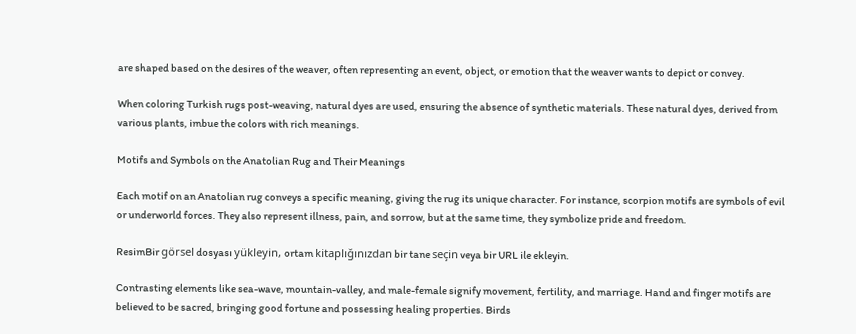are shaped based on the desires of the weaver, often representing an event, object, or emotion that the weaver wants to depict or convey.

When coloring Turkish rugs post-weaving, natural dyes are used, ensuring the absence of synthetic materials. These natural dyes, derived from various plants, imbue the colors with rich meanings.

Motifs and Symbols on the Anatolian Rug and Their Meanings

Each motif on an Anatolian rug conveys a specific meaning, giving the rug its unique character. For instance, scorpion motifs are symbols of evil or underworld forces. They also represent illness, pain, and sorrow, but at the same time, they symbolize pride and freedom.

ResimBir görsel dosyası yükleyin, ortam kitaplığınızdan bir tane seçin veya bir URL ile ekleyin.

Contrasting elements like sea-wave, mountain-valley, and male-female signify movement, fertility, and marriage. Hand and finger motifs are believed to be sacred, bringing good fortune and possessing healing properties. Birds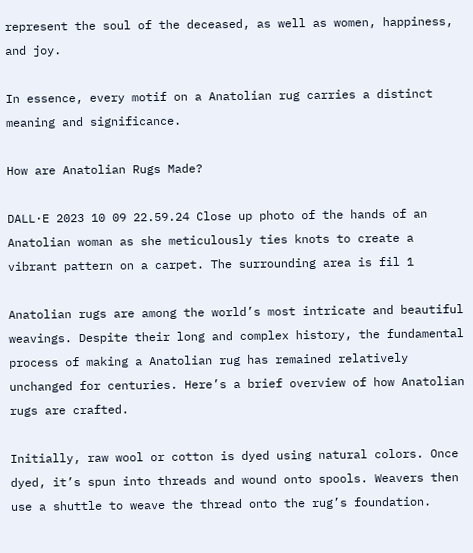represent the soul of the deceased, as well as women, happiness, and joy.

In essence, every motif on a Anatolian rug carries a distinct meaning and significance.

How are Anatolian Rugs Made?

DALL·E 2023 10 09 22.59.24 Close up photo of the hands of an Anatolian woman as she meticulously ties knots to create a vibrant pattern on a carpet. The surrounding area is fil 1

Anatolian rugs are among the world’s most intricate and beautiful weavings. Despite their long and complex history, the fundamental process of making a Anatolian rug has remained relatively unchanged for centuries. Here’s a brief overview of how Anatolian rugs are crafted.

Initially, raw wool or cotton is dyed using natural colors. Once dyed, it’s spun into threads and wound onto spools. Weavers then use a shuttle to weave the thread onto the rug’s foundation.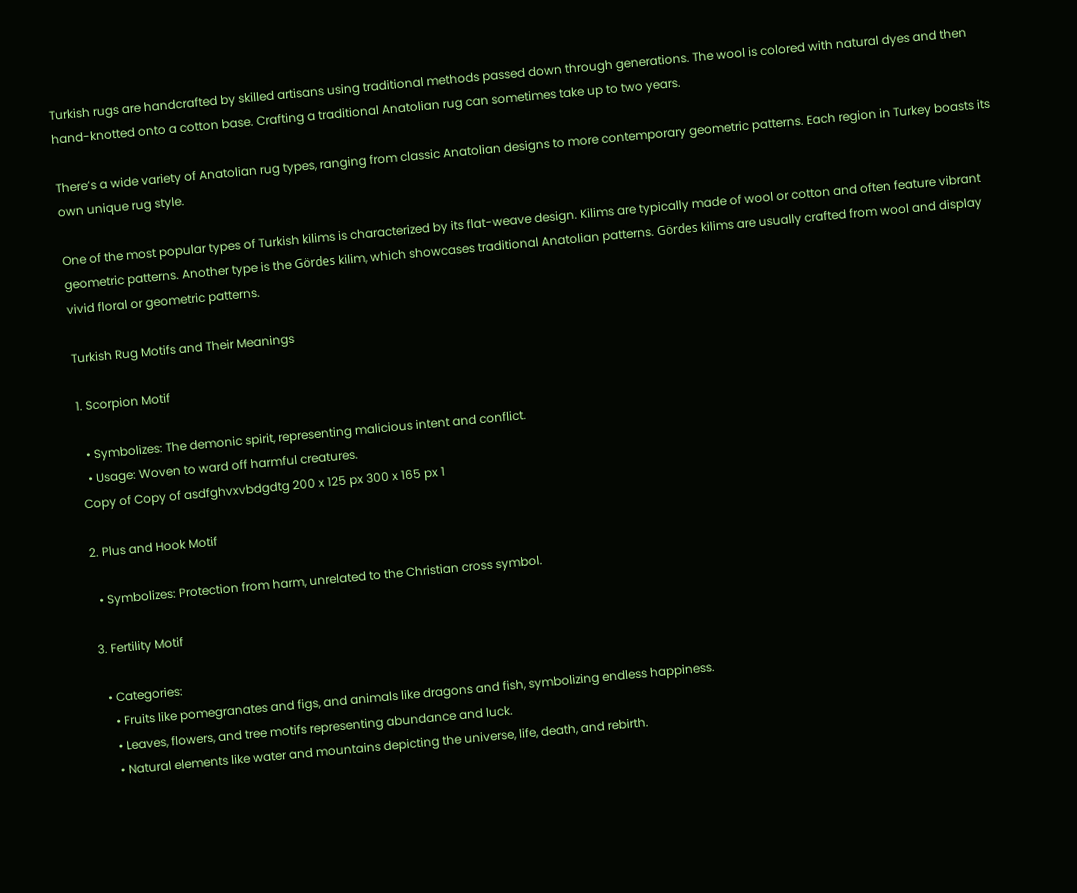Turkish rugs are handcrafted by skilled artisans using traditional methods passed down through generations. The wool is colored with natural dyes and then hand-knotted onto a cotton base. Crafting a traditional Anatolian rug can sometimes take up to two years.

There’s a wide variety of Anatolian rug types, ranging from classic Anatolian designs to more contemporary geometric patterns. Each region in Turkey boasts its own unique rug style.

One of the most popular types of Turkish kilims is characterized by its flat-weave design. Kilims are typically made of wool or cotton and often feature vibrant geometric patterns. Another type is the Gördes kilim, which showcases traditional Anatolian patterns. Gördes kilims are usually crafted from wool and display vivid floral or geometric patterns.

Turkish Rug Motifs and Their Meanings

1. Scorpion Motif

  • Symbolizes: The demonic spirit, representing malicious intent and conflict.
  • Usage: Woven to ward off harmful creatures.
Copy of Copy of asdfghvxvbdgdtg 200 x 125 px 300 x 165 px 1

2. Plus and Hook Motif

  • Symbolizes: Protection from harm, unrelated to the Christian cross symbol.

3. Fertility Motif

  • Categories:
    • Fruits like pomegranates and figs, and animals like dragons and fish, symbolizing endless happiness.
    • Leaves, flowers, and tree motifs representing abundance and luck.
    • Natural elements like water and mountains depicting the universe, life, death, and rebirth.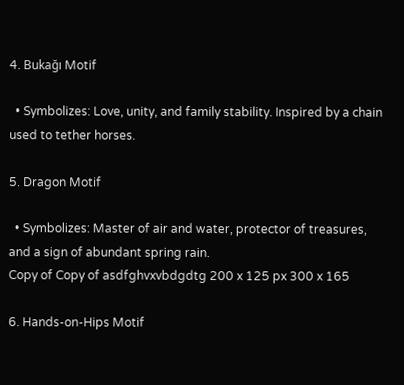4. Bukağı Motif

  • Symbolizes: Love, unity, and family stability. Inspired by a chain used to tether horses.

5. Dragon Motif

  • Symbolizes: Master of air and water, protector of treasures, and a sign of abundant spring rain.
Copy of Copy of asdfghvxvbdgdtg 200 x 125 px 300 x 165

6. Hands-on-Hips Motif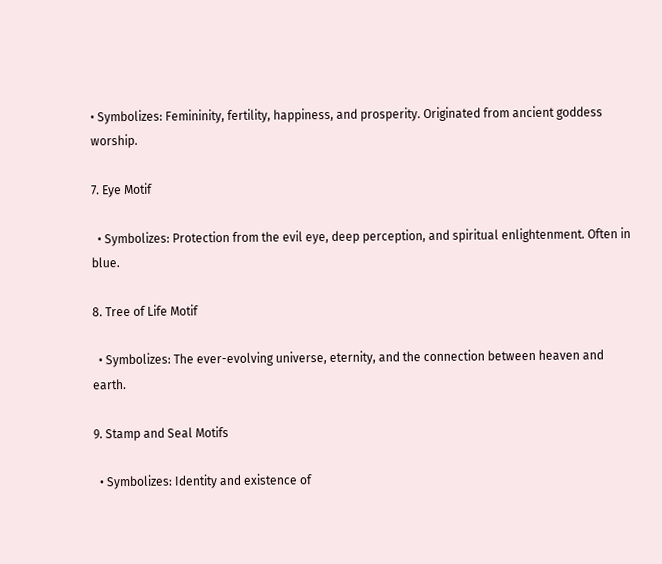• Symbolizes: Femininity, fertility, happiness, and prosperity. Originated from ancient goddess worship.

7. Eye Motif

  • Symbolizes: Protection from the evil eye, deep perception, and spiritual enlightenment. Often in blue.

8. Tree of Life Motif

  • Symbolizes: The ever-evolving universe, eternity, and the connection between heaven and earth.

9. Stamp and Seal Motifs

  • Symbolizes: Identity and existence of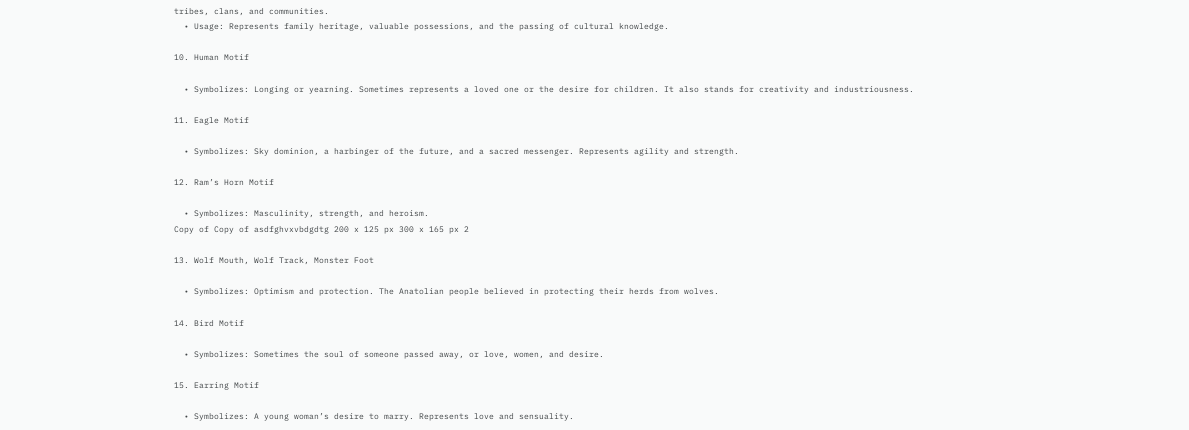tribes, clans, and communities.
  • Usage: Represents family heritage, valuable possessions, and the passing of cultural knowledge.

10. Human Motif

  • Symbolizes: Longing or yearning. Sometimes represents a loved one or the desire for children. It also stands for creativity and industriousness.

11. Eagle Motif

  • Symbolizes: Sky dominion, a harbinger of the future, and a sacred messenger. Represents agility and strength.

12. Ram’s Horn Motif

  • Symbolizes: Masculinity, strength, and heroism.
Copy of Copy of asdfghvxvbdgdtg 200 x 125 px 300 x 165 px 2

13. Wolf Mouth, Wolf Track, Monster Foot

  • Symbolizes: Optimism and protection. The Anatolian people believed in protecting their herds from wolves.

14. Bird Motif

  • Symbolizes: Sometimes the soul of someone passed away, or love, women, and desire.

15. Earring Motif

  • Symbolizes: A young woman’s desire to marry. Represents love and sensuality.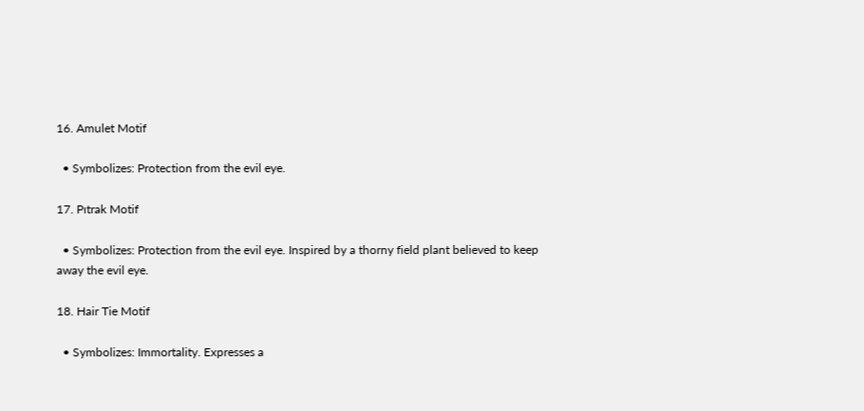16. Amulet Motif

  • Symbolizes: Protection from the evil eye.

17. Pıtrak Motif

  • Symbolizes: Protection from the evil eye. Inspired by a thorny field plant believed to keep away the evil eye.

18. Hair Tie Motif

  • Symbolizes: Immortality. Expresses a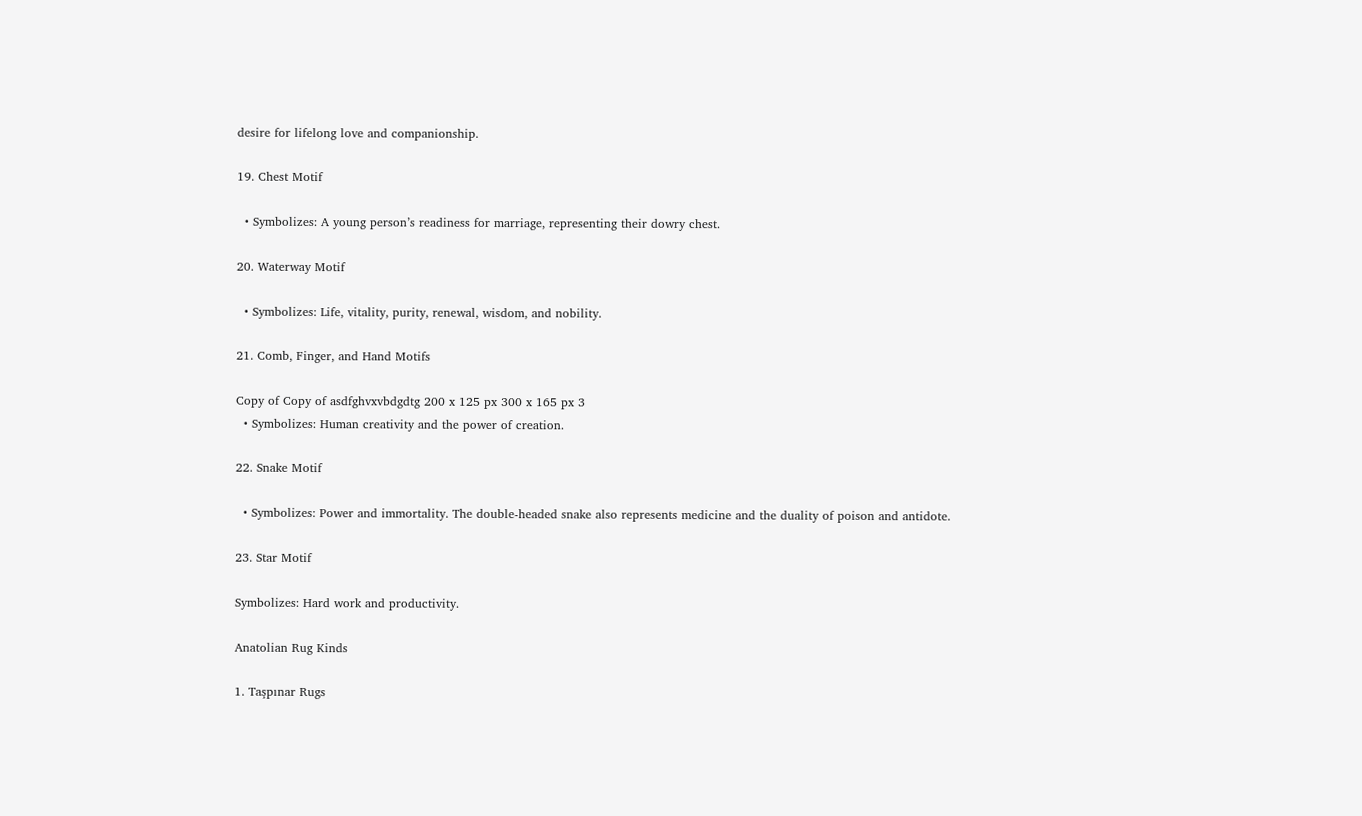desire for lifelong love and companionship.

19. Chest Motif

  • Symbolizes: A young person’s readiness for marriage, representing their dowry chest.

20. Waterway Motif

  • Symbolizes: Life, vitality, purity, renewal, wisdom, and nobility.

21. Comb, Finger, and Hand Motifs

Copy of Copy of asdfghvxvbdgdtg 200 x 125 px 300 x 165 px 3
  • Symbolizes: Human creativity and the power of creation.

22. Snake Motif

  • Symbolizes: Power and immortality. The double-headed snake also represents medicine and the duality of poison and antidote.

23. Star Motif

Symbolizes: Hard work and productivity.

Anatolian Rug Kinds

1. Taşpınar Rugs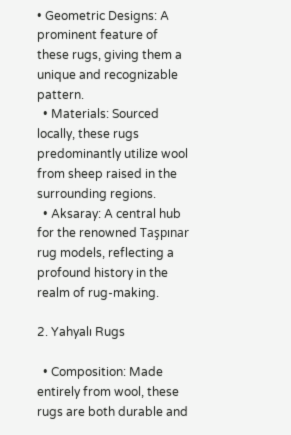• Geometric Designs: A prominent feature of these rugs, giving them a unique and recognizable pattern.
  • Materials: Sourced locally, these rugs predominantly utilize wool from sheep raised in the surrounding regions.
  • Aksaray: A central hub for the renowned Taşpınar rug models, reflecting a profound history in the realm of rug-making.

2. Yahyalı Rugs

  • Composition: Made entirely from wool, these rugs are both durable and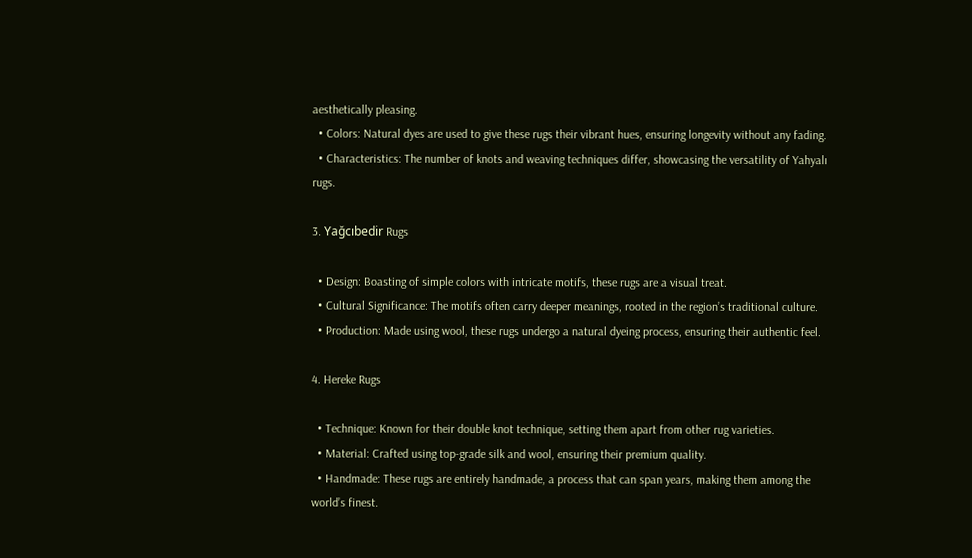aesthetically pleasing.
  • Colors: Natural dyes are used to give these rugs their vibrant hues, ensuring longevity without any fading.
  • Characteristics: The number of knots and weaving techniques differ, showcasing the versatility of Yahyalı rugs.

3. Yağcıbedir Rugs

  • Design: Boasting of simple colors with intricate motifs, these rugs are a visual treat.
  • Cultural Significance: The motifs often carry deeper meanings, rooted in the region’s traditional culture.
  • Production: Made using wool, these rugs undergo a natural dyeing process, ensuring their authentic feel.

4. Hereke Rugs

  • Technique: Known for their double knot technique, setting them apart from other rug varieties.
  • Material: Crafted using top-grade silk and wool, ensuring their premium quality.
  • Handmade: These rugs are entirely handmade, a process that can span years, making them among the world’s finest.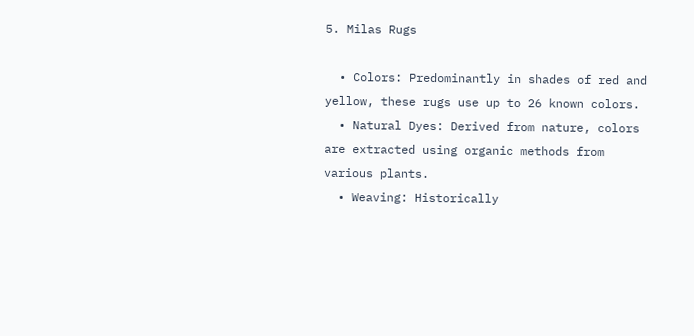5. Milas Rugs

  • Colors: Predominantly in shades of red and yellow, these rugs use up to 26 known colors.
  • Natural Dyes: Derived from nature, colors are extracted using organic methods from various plants.
  • Weaving: Historically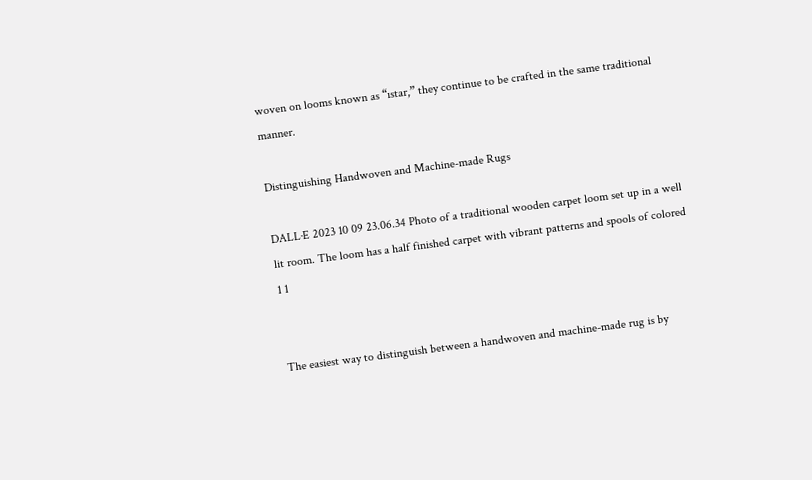woven on looms known as “ıstar,” they continue to be crafted in the same traditional manner.

Distinguishing Handwoven and Machine-made Rugs

DALL·E 2023 10 09 23.06.34 Photo of a traditional wooden carpet loom set up in a well lit room. The loom has a half finished carpet with vibrant patterns and spools of colored 1 1


The easiest way to distinguish between a handwoven and machine-made rug is by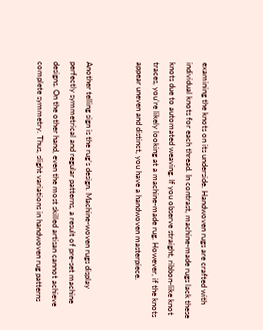examining the knots on its underside. Handwoven rugs are crafted with individual knots for each thread. In contrast, machine-made rugs lack these knots due to automated weaving. If you observe straight, ribbon-like knot traces, you’re likely looking at a machine-made rug. However, if the knots appear uneven and distinct, you have a handwoven masterpiece.


Another telling sign is the rug’s design. Machine-woven rugs display perfectly symmetrical and regular patterns, a result of pre-set machine designs. On the other hand, even the most skilled artisan cannot achieve complete symmetry. Thus, slight variations in handwoven rug patterns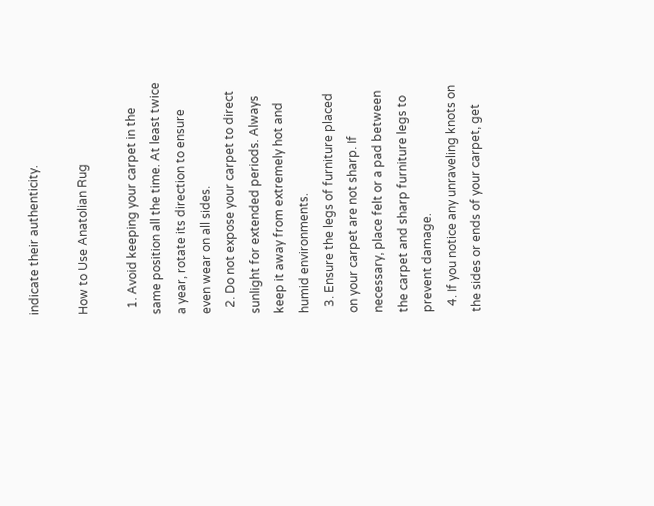indicate their authenticity.

How to Use Anatolian Rug

  1. Avoid keeping your carpet in the same position all the time. At least twice a year, rotate its direction to ensure even wear on all sides.
  2. Do not expose your carpet to direct sunlight for extended periods. Always keep it away from extremely hot and humid environments.
  3. Ensure the legs of furniture placed on your carpet are not sharp. If necessary, place felt or a pad between the carpet and sharp furniture legs to prevent damage.
  4. If you notice any unraveling knots on the sides or ends of your carpet, get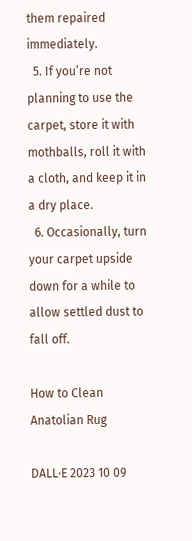them repaired immediately.
  5. If you’re not planning to use the carpet, store it with mothballs, roll it with a cloth, and keep it in a dry place.
  6. Occasionally, turn your carpet upside down for a while to allow settled dust to fall off.

How to Clean Anatolian Rug

DALL·E 2023 10 09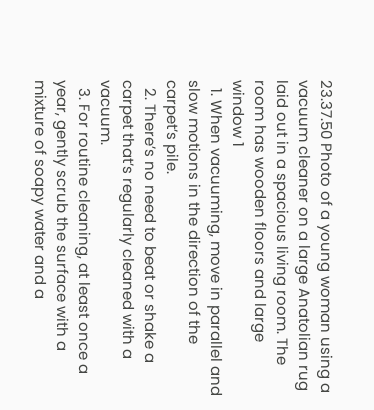23.37.50 Photo of a young woman using a vacuum cleaner on a large Anatolian rug laid out in a spacious living room. The room has wooden floors and large window 1
  1. When vacuuming, move in parallel and slow motions in the direction of the carpet’s pile.
  2. There’s no need to beat or shake a carpet that’s regularly cleaned with a vacuum.
  3. For routine cleaning, at least once a year, gently scrub the surface with a mixture of soapy water and a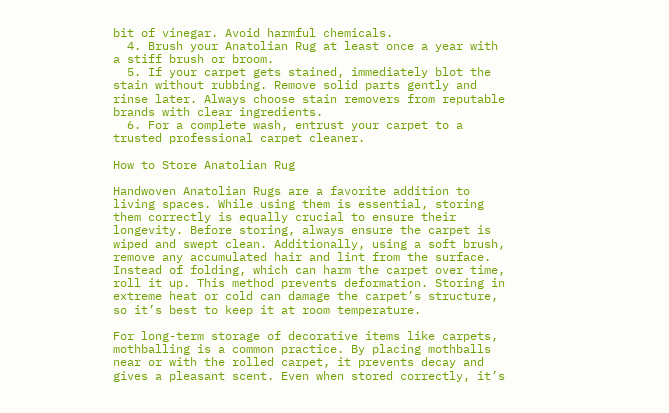bit of vinegar. Avoid harmful chemicals.
  4. Brush your Anatolian Rug at least once a year with a stiff brush or broom.
  5. If your carpet gets stained, immediately blot the stain without rubbing. Remove solid parts gently and rinse later. Always choose stain removers from reputable brands with clear ingredients.
  6. For a complete wash, entrust your carpet to a trusted professional carpet cleaner.

How to Store Anatolian Rug

Handwoven Anatolian Rugs are a favorite addition to living spaces. While using them is essential, storing them correctly is equally crucial to ensure their longevity. Before storing, always ensure the carpet is wiped and swept clean. Additionally, using a soft brush, remove any accumulated hair and lint from the surface. Instead of folding, which can harm the carpet over time, roll it up. This method prevents deformation. Storing in extreme heat or cold can damage the carpet’s structure, so it’s best to keep it at room temperature.

For long-term storage of decorative items like carpets, mothballing is a common practice. By placing mothballs near or with the rolled carpet, it prevents decay and gives a pleasant scent. Even when stored correctly, it’s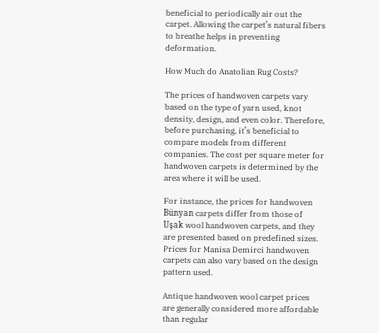beneficial to periodically air out the carpet. Allowing the carpet’s natural fibers to breathe helps in preventing deformation.

How Much do Anatolian Rug Costs?

The prices of handwoven carpets vary based on the type of yarn used, knot density, design, and even color. Therefore, before purchasing, it’s beneficial to compare models from different companies. The cost per square meter for handwoven carpets is determined by the area where it will be used.

For instance, the prices for handwoven Bünyan carpets differ from those of Uşak wool handwoven carpets, and they are presented based on predefined sizes. Prices for Manisa Demirci handwoven carpets can also vary based on the design pattern used.

Antique handwoven wool carpet prices are generally considered more affordable than regular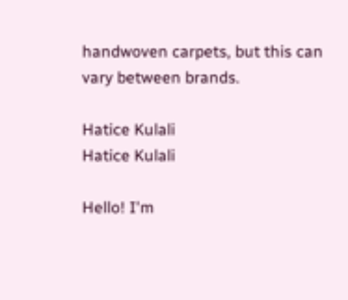handwoven carpets, but this can vary between brands.

Hatice Kulali
Hatice Kulali

Hello! I'm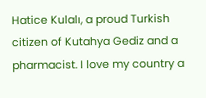Hatice Kulalı, a proud Turkish citizen of Kutahya Gediz and a pharmacist. I love my country a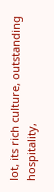lot, its rich culture, outstanding hospitality,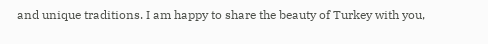and unique traditions. I am happy to share the beauty of Turkey with you,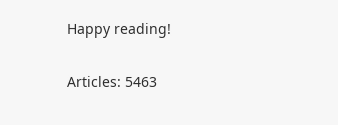Happy reading!

Articles: 5463